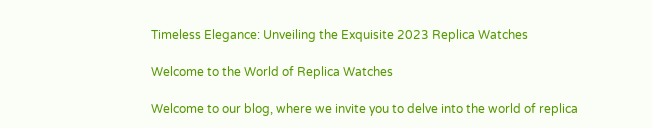Timeless Elegance: Unveiling the Exquisite 2023 Replica Watches

Welcome to the World of Replica Watches

Welcome to our blog, where we invite you to delve into the world of replica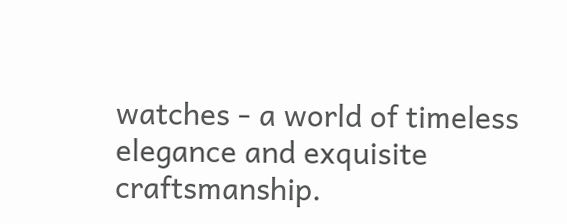watches - a world of timeless elegance and exquisite craftsmanship.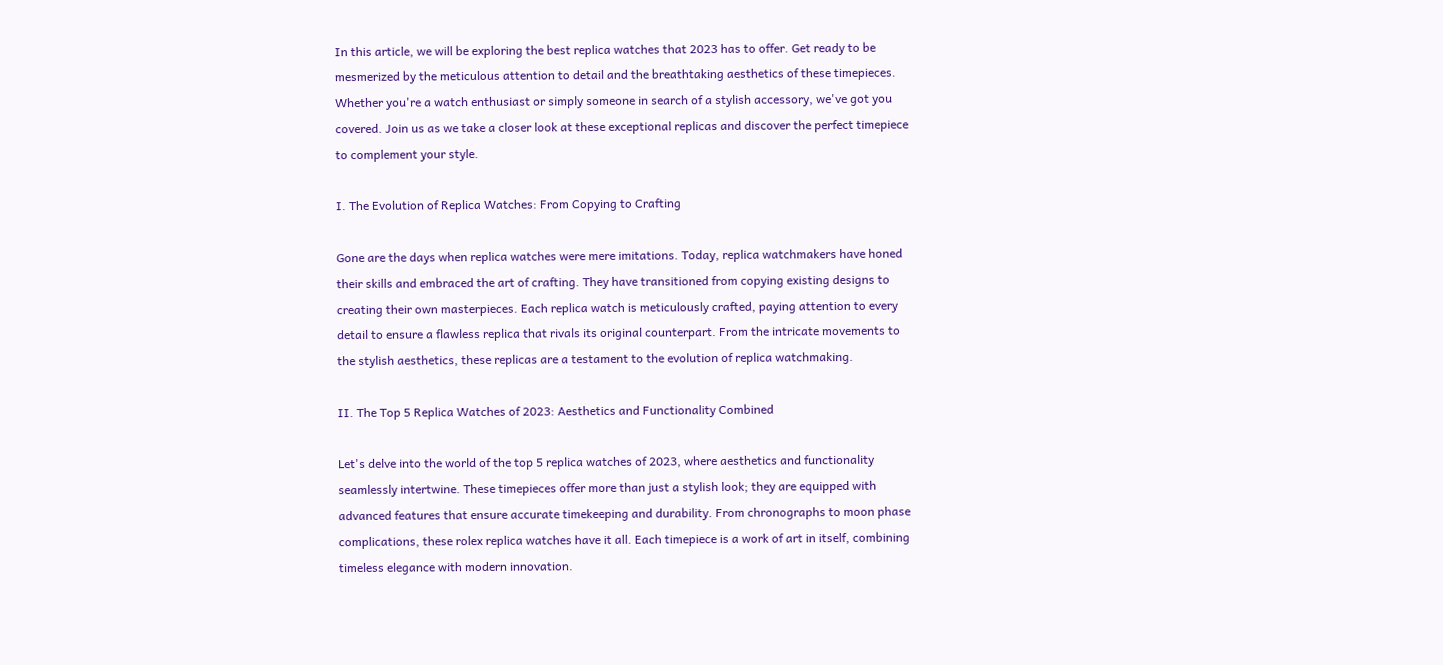In this article, we will be exploring the best replica watches that 2023 has to offer. Get ready to be mesmerized by the meticulous attention to detail and the breathtaking aesthetics of these timepieces. Whether you're a watch enthusiast or simply someone in search of a stylish accessory, we've got you covered. Join us as we take a closer look at these exceptional replicas and discover the perfect timepiece to complement your style.

I. The Evolution of Replica Watches: From Copying to Crafting

Gone are the days when replica watches were mere imitations. Today, replica watchmakers have honed their skills and embraced the art of crafting. They have transitioned from copying existing designs to creating their own masterpieces. Each replica watch is meticulously crafted, paying attention to every detail to ensure a flawless replica that rivals its original counterpart. From the intricate movements to the stylish aesthetics, these replicas are a testament to the evolution of replica watchmaking.

II. The Top 5 Replica Watches of 2023: Aesthetics and Functionality Combined

Let's delve into the world of the top 5 replica watches of 2023, where aesthetics and functionality seamlessly intertwine. These timepieces offer more than just a stylish look; they are equipped with advanced features that ensure accurate timekeeping and durability. From chronographs to moon phase complications, these rolex replica watches have it all. Each timepiece is a work of art in itself, combining timeless elegance with modern innovation.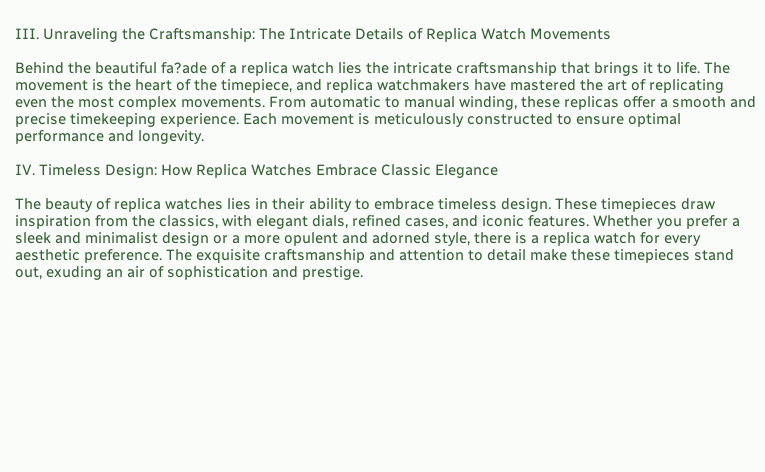III. Unraveling the Craftsmanship: The Intricate Details of Replica Watch Movements

Behind the beautiful fa?ade of a replica watch lies the intricate craftsmanship that brings it to life. The movement is the heart of the timepiece, and replica watchmakers have mastered the art of replicating even the most complex movements. From automatic to manual winding, these replicas offer a smooth and precise timekeeping experience. Each movement is meticulously constructed to ensure optimal performance and longevity.

IV. Timeless Design: How Replica Watches Embrace Classic Elegance

The beauty of replica watches lies in their ability to embrace timeless design. These timepieces draw inspiration from the classics, with elegant dials, refined cases, and iconic features. Whether you prefer a sleek and minimalist design or a more opulent and adorned style, there is a replica watch for every aesthetic preference. The exquisite craftsmanship and attention to detail make these timepieces stand out, exuding an air of sophistication and prestige.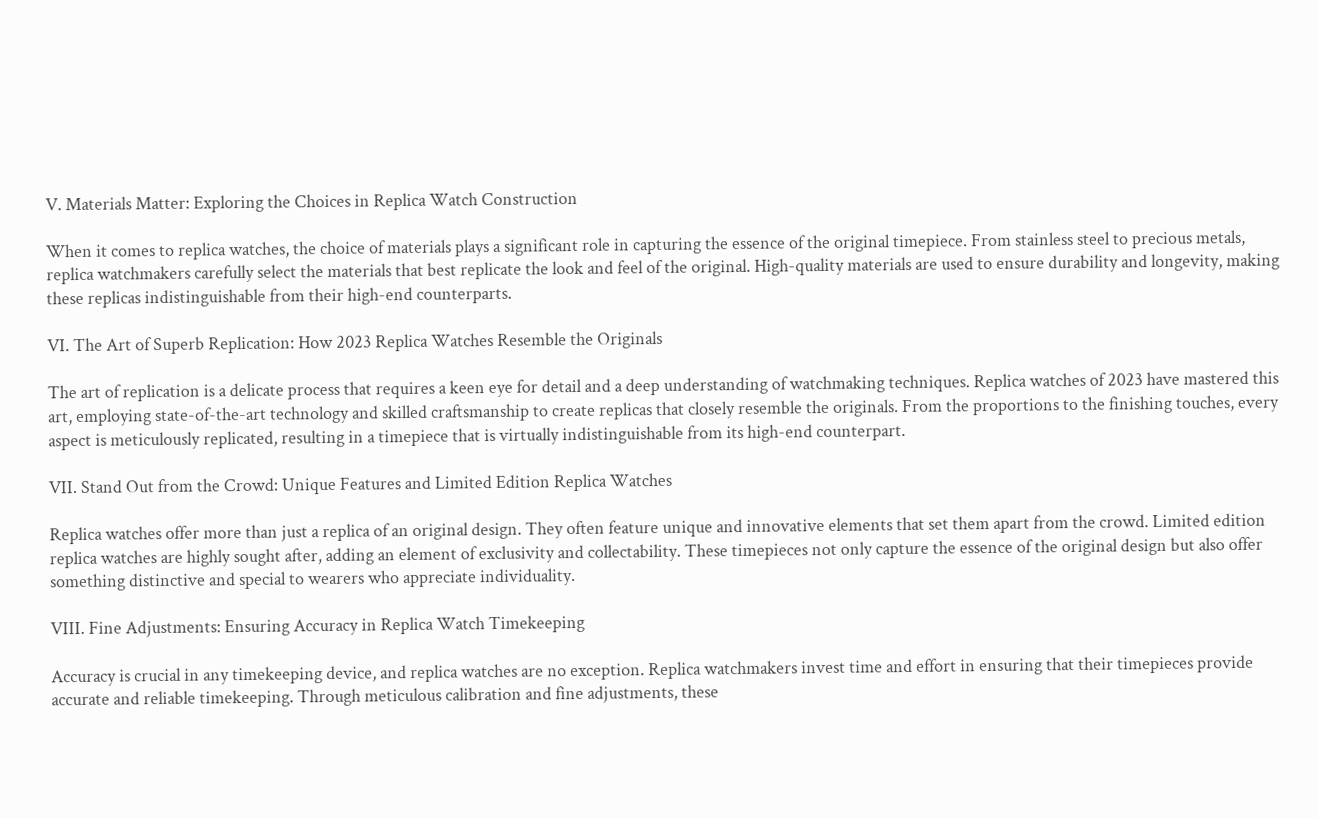V. Materials Matter: Exploring the Choices in Replica Watch Construction

When it comes to replica watches, the choice of materials plays a significant role in capturing the essence of the original timepiece. From stainless steel to precious metals, replica watchmakers carefully select the materials that best replicate the look and feel of the original. High-quality materials are used to ensure durability and longevity, making these replicas indistinguishable from their high-end counterparts.

VI. The Art of Superb Replication: How 2023 Replica Watches Resemble the Originals

The art of replication is a delicate process that requires a keen eye for detail and a deep understanding of watchmaking techniques. Replica watches of 2023 have mastered this art, employing state-of-the-art technology and skilled craftsmanship to create replicas that closely resemble the originals. From the proportions to the finishing touches, every aspect is meticulously replicated, resulting in a timepiece that is virtually indistinguishable from its high-end counterpart.

VII. Stand Out from the Crowd: Unique Features and Limited Edition Replica Watches

Replica watches offer more than just a replica of an original design. They often feature unique and innovative elements that set them apart from the crowd. Limited edition replica watches are highly sought after, adding an element of exclusivity and collectability. These timepieces not only capture the essence of the original design but also offer something distinctive and special to wearers who appreciate individuality.

VIII. Fine Adjustments: Ensuring Accuracy in Replica Watch Timekeeping

Accuracy is crucial in any timekeeping device, and replica watches are no exception. Replica watchmakers invest time and effort in ensuring that their timepieces provide accurate and reliable timekeeping. Through meticulous calibration and fine adjustments, these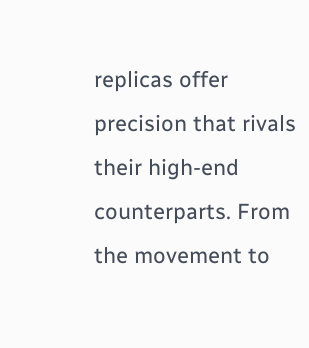replicas offer precision that rivals their high-end counterparts. From the movement to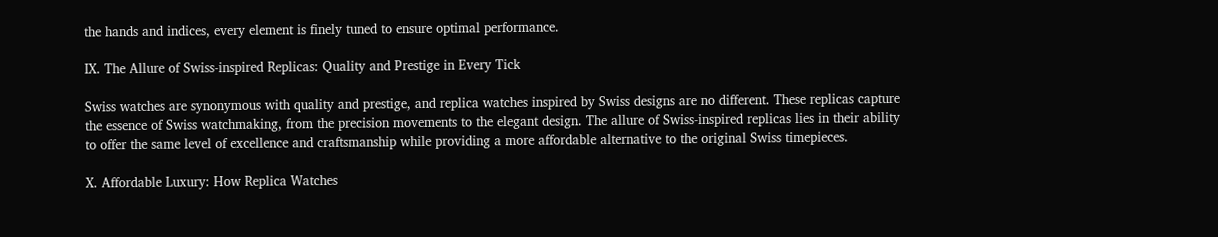the hands and indices, every element is finely tuned to ensure optimal performance.

IX. The Allure of Swiss-inspired Replicas: Quality and Prestige in Every Tick

Swiss watches are synonymous with quality and prestige, and replica watches inspired by Swiss designs are no different. These replicas capture the essence of Swiss watchmaking, from the precision movements to the elegant design. The allure of Swiss-inspired replicas lies in their ability to offer the same level of excellence and craftsmanship while providing a more affordable alternative to the original Swiss timepieces.

X. Affordable Luxury: How Replica Watches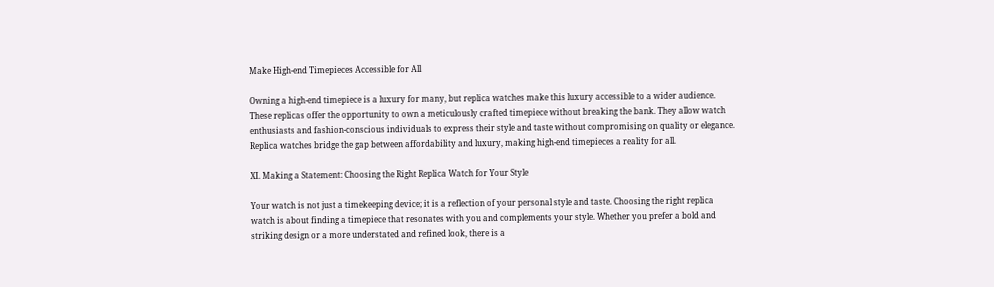Make High-end Timepieces Accessible for All

Owning a high-end timepiece is a luxury for many, but replica watches make this luxury accessible to a wider audience. These replicas offer the opportunity to own a meticulously crafted timepiece without breaking the bank. They allow watch enthusiasts and fashion-conscious individuals to express their style and taste without compromising on quality or elegance. Replica watches bridge the gap between affordability and luxury, making high-end timepieces a reality for all.

XI. Making a Statement: Choosing the Right Replica Watch for Your Style

Your watch is not just a timekeeping device; it is a reflection of your personal style and taste. Choosing the right replica watch is about finding a timepiece that resonates with you and complements your style. Whether you prefer a bold and striking design or a more understated and refined look, there is a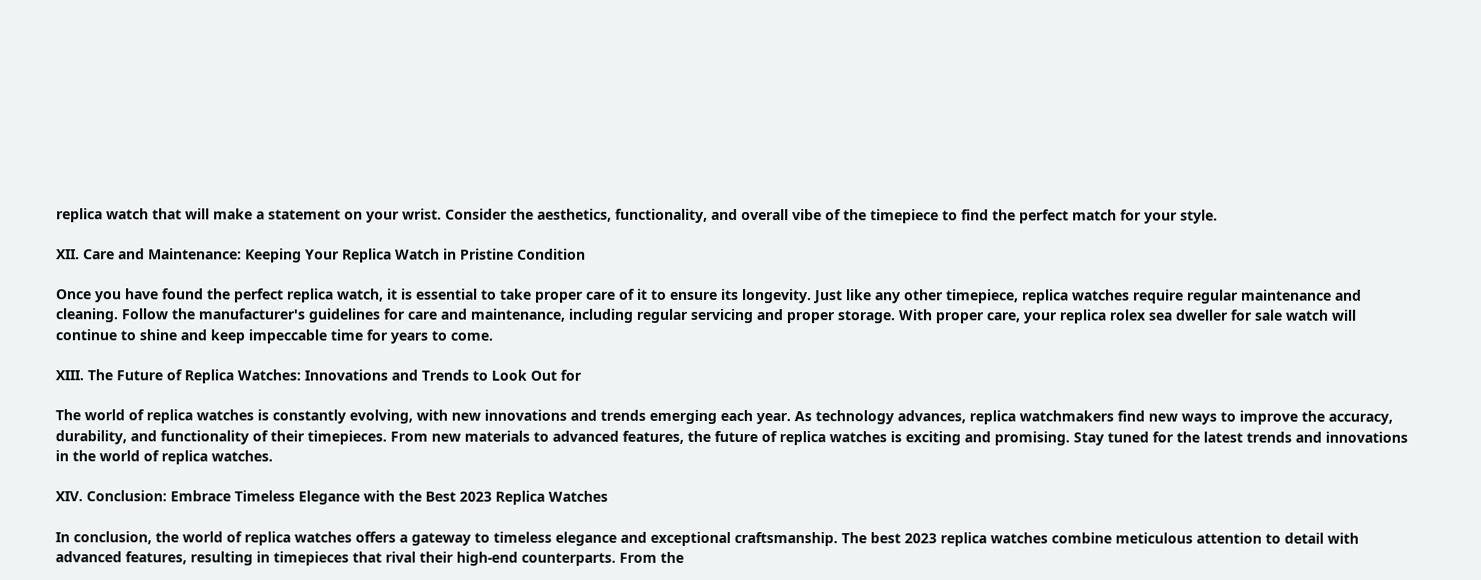replica watch that will make a statement on your wrist. Consider the aesthetics, functionality, and overall vibe of the timepiece to find the perfect match for your style.

XII. Care and Maintenance: Keeping Your Replica Watch in Pristine Condition

Once you have found the perfect replica watch, it is essential to take proper care of it to ensure its longevity. Just like any other timepiece, replica watches require regular maintenance and cleaning. Follow the manufacturer's guidelines for care and maintenance, including regular servicing and proper storage. With proper care, your replica rolex sea dweller for sale watch will continue to shine and keep impeccable time for years to come.

XIII. The Future of Replica Watches: Innovations and Trends to Look Out for

The world of replica watches is constantly evolving, with new innovations and trends emerging each year. As technology advances, replica watchmakers find new ways to improve the accuracy, durability, and functionality of their timepieces. From new materials to advanced features, the future of replica watches is exciting and promising. Stay tuned for the latest trends and innovations in the world of replica watches.

XIV. Conclusion: Embrace Timeless Elegance with the Best 2023 Replica Watches

In conclusion, the world of replica watches offers a gateway to timeless elegance and exceptional craftsmanship. The best 2023 replica watches combine meticulous attention to detail with advanced features, resulting in timepieces that rival their high-end counterparts. From the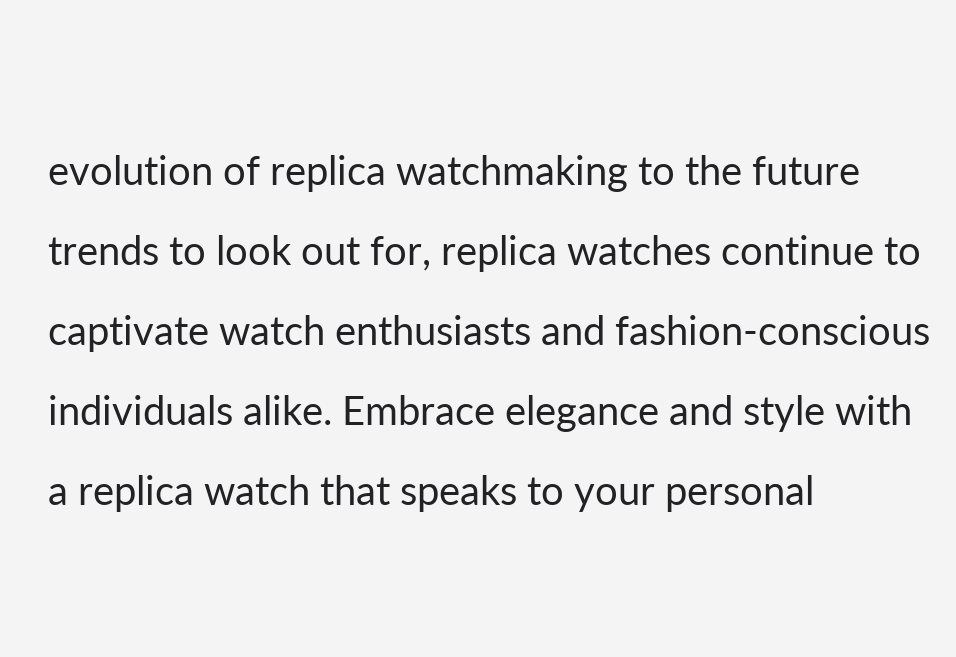evolution of replica watchmaking to the future trends to look out for, replica watches continue to captivate watch enthusiasts and fashion-conscious individuals alike. Embrace elegance and style with a replica watch that speaks to your personal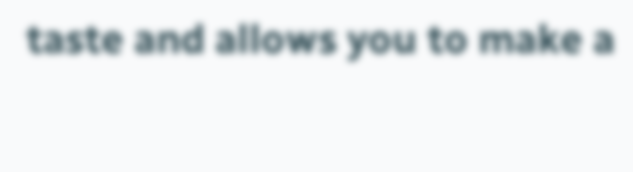taste and allows you to make a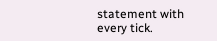statement with every tick.